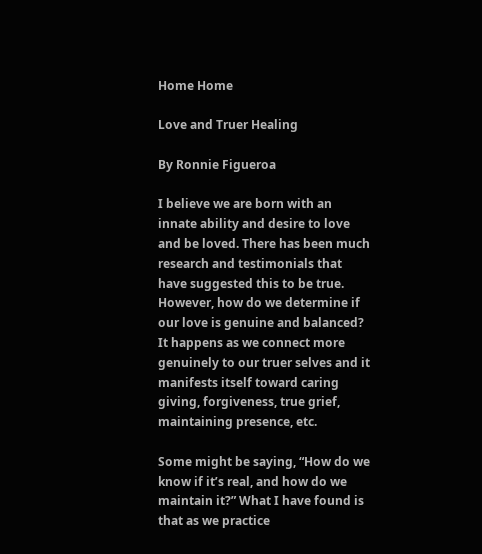Home Home

Love and Truer Healing

By Ronnie Figueroa

I believe we are born with an innate ability and desire to love and be loved. There has been much research and testimonials that have suggested this to be true. However, how do we determine if our love is genuine and balanced? It happens as we connect more genuinely to our truer selves and it manifests itself toward caring giving, forgiveness, true grief, maintaining presence, etc.

Some might be saying, “How do we know if it’s real, and how do we maintain it?” What I have found is that as we practice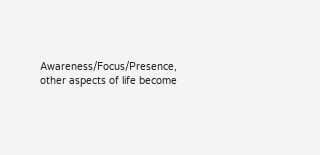Awareness/Focus/Presence, other aspects of life become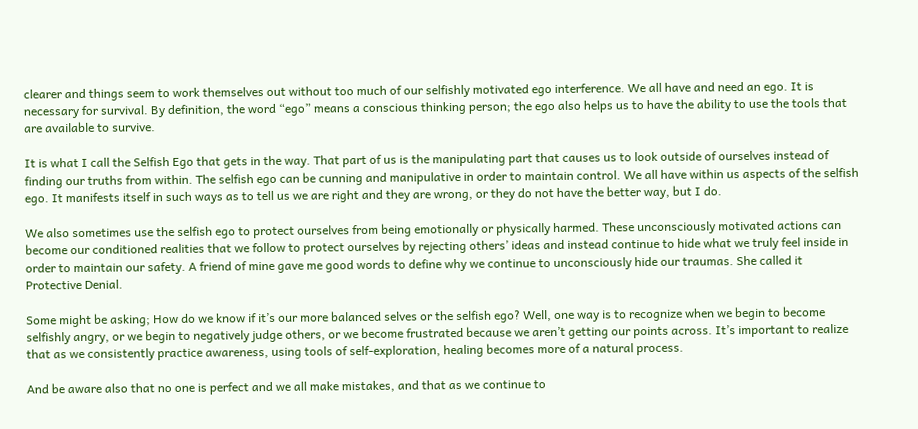clearer and things seem to work themselves out without too much of our selfishly motivated ego interference. We all have and need an ego. It is necessary for survival. By definition, the word “ego” means a conscious thinking person; the ego also helps us to have the ability to use the tools that are available to survive.

It is what I call the Selfish Ego that gets in the way. That part of us is the manipulating part that causes us to look outside of ourselves instead of finding our truths from within. The selfish ego can be cunning and manipulative in order to maintain control. We all have within us aspects of the selfish ego. It manifests itself in such ways as to tell us we are right and they are wrong, or they do not have the better way, but I do.

We also sometimes use the selfish ego to protect ourselves from being emotionally or physically harmed. These unconsciously motivated actions can become our conditioned realities that we follow to protect ourselves by rejecting others’ ideas and instead continue to hide what we truly feel inside in order to maintain our safety. A friend of mine gave me good words to define why we continue to unconsciously hide our traumas. She called it Protective Denial.

Some might be asking; How do we know if it’s our more balanced selves or the selfish ego? Well, one way is to recognize when we begin to become selfishly angry, or we begin to negatively judge others, or we become frustrated because we aren’t getting our points across. It’s important to realize that as we consistently practice awareness, using tools of self-exploration, healing becomes more of a natural process.

And be aware also that no one is perfect and we all make mistakes, and that as we continue to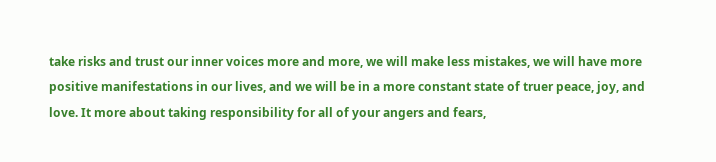take risks and trust our inner voices more and more, we will make less mistakes, we will have more positive manifestations in our lives, and we will be in a more constant state of truer peace, joy, and love. It more about taking responsibility for all of your angers and fears,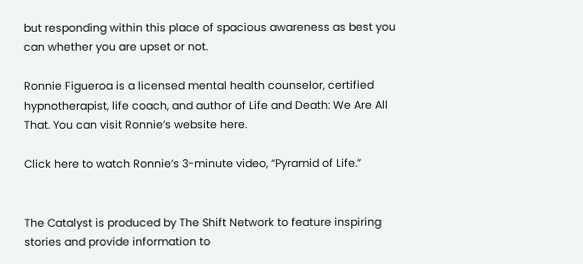but responding within this place of spacious awareness as best you can whether you are upset or not.

Ronnie Figueroa is a licensed mental health counselor, certified hypnotherapist, life coach, and author of Life and Death: We Are All That. You can visit Ronnie’s website here.

Click here to watch Ronnie’s 3-minute video, “Pyramid of Life.”


The Catalyst is produced by The Shift Network to feature inspiring stories and provide information to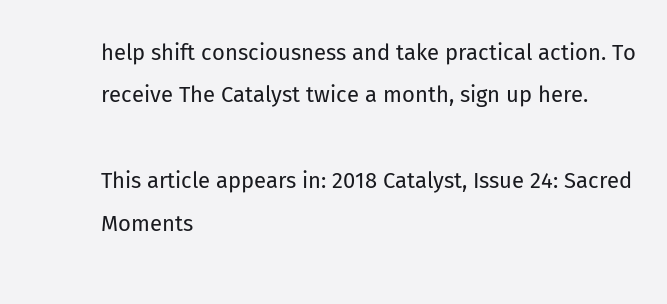help shift consciousness and take practical action. To receive The Catalyst twice a month, sign up here.

This article appears in: 2018 Catalyst, Issue 24: Sacred Moments